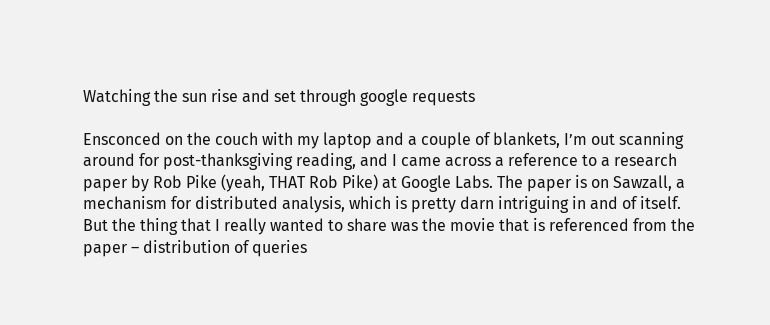Watching the sun rise and set through google requests

Ensconced on the couch with my laptop and a couple of blankets, I’m out scanning around for post-thanksgiving reading, and I came across a reference to a research paper by Rob Pike (yeah, THAT Rob Pike) at Google Labs. The paper is on Sawzall, a mechanism for distributed analysis, which is pretty darn intriguing in and of itself. But the thing that I really wanted to share was the movie that is referenced from the paper – distribution of queries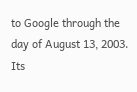to Google through the day of August 13, 2003. Its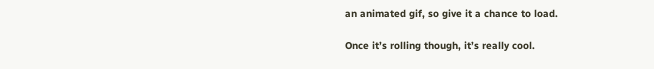an animated gif, so give it a chance to load.

Once it’s rolling though, it’s really cool.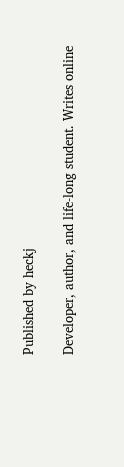Published by heckj

Developer, author, and life-long student. Writes online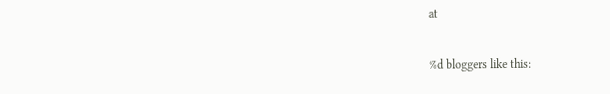at

%d bloggers like this: